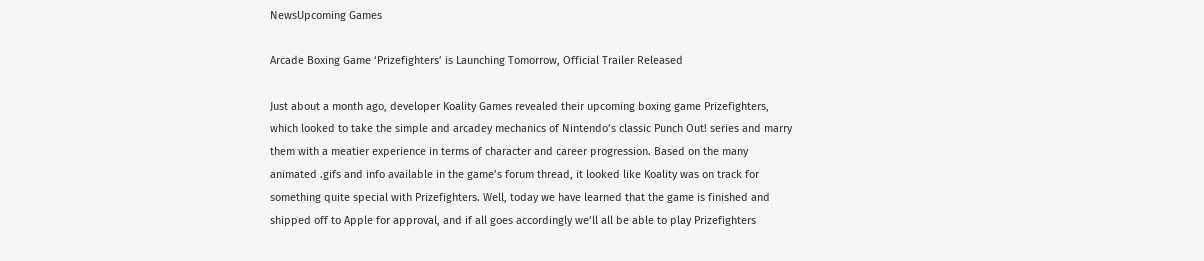NewsUpcoming Games

Arcade Boxing Game ‘Prizefighters’ is Launching Tomorrow, Official Trailer Released

Just about a month ago, developer Koality Games revealed their upcoming boxing game Prizefighters, which looked to take the simple and arcadey mechanics of Nintendo’s classic Punch Out! series and marry them with a meatier experience in terms of character and career progression. Based on the many animated .gifs and info available in the game’s forum thread, it looked like Koality was on track for something quite special with Prizefighters. Well, today we have learned that the game is finished and shipped off to Apple for approval, and if all goes accordingly we’ll all be able to play Prizefighters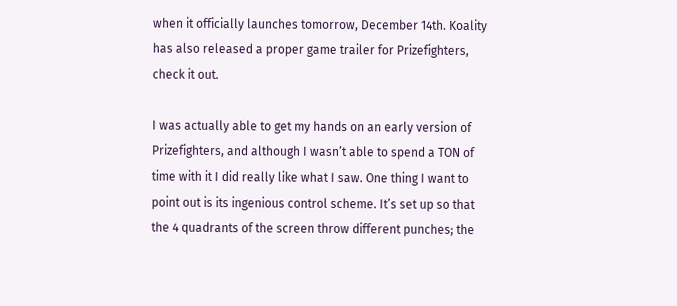when it officially launches tomorrow, December 14th. Koality has also released a proper game trailer for Prizefighters, check it out.

I was actually able to get my hands on an early version of Prizefighters, and although I wasn’t able to spend a TON of time with it I did really like what I saw. One thing I want to point out is its ingenious control scheme. It’s set up so that the 4 quadrants of the screen throw different punches; the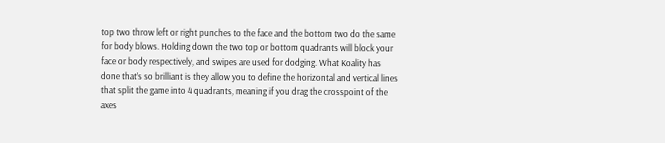top two throw left or right punches to the face and the bottom two do the same for body blows. Holding down the two top or bottom quadrants will block your face or body respectively, and swipes are used for dodging. What Koality has done that’s so brilliant is they allow you to define the horizontal and vertical lines that split the game into 4 quadrants, meaning if you drag the crosspoint of the axes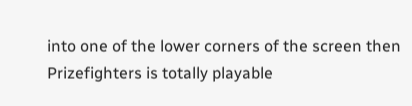into one of the lower corners of the screen then Prizefighters is totally playable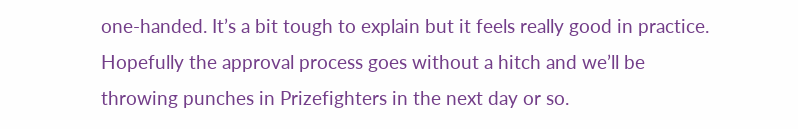one-handed. It’s a bit tough to explain but it feels really good in practice. Hopefully the approval process goes without a hitch and we’ll be throwing punches in Prizefighters in the next day or so.